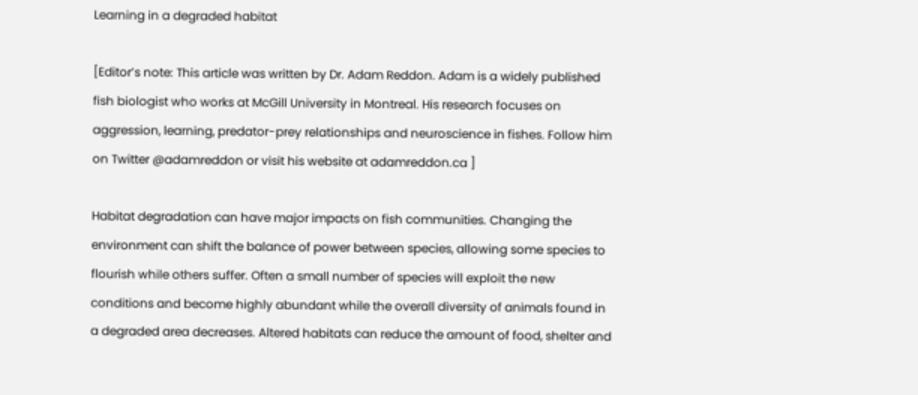Learning in a degraded habitat

[Editor’s note: This article was written by Dr. Adam Reddon. Adam is a widely published fish biologist who works at McGill University in Montreal. His research focuses on aggression, learning, predator-prey relationships and neuroscience in fishes. Follow him on Twitter @adamreddon or visit his website at adamreddon.ca ]

Habitat degradation can have major impacts on fish communities. Changing the environment can shift the balance of power between species, allowing some species to flourish while others suffer. Often a small number of species will exploit the new conditions and become highly abundant while the overall diversity of animals found in a degraded area decreases. Altered habitats can reduce the amount of food, shelter and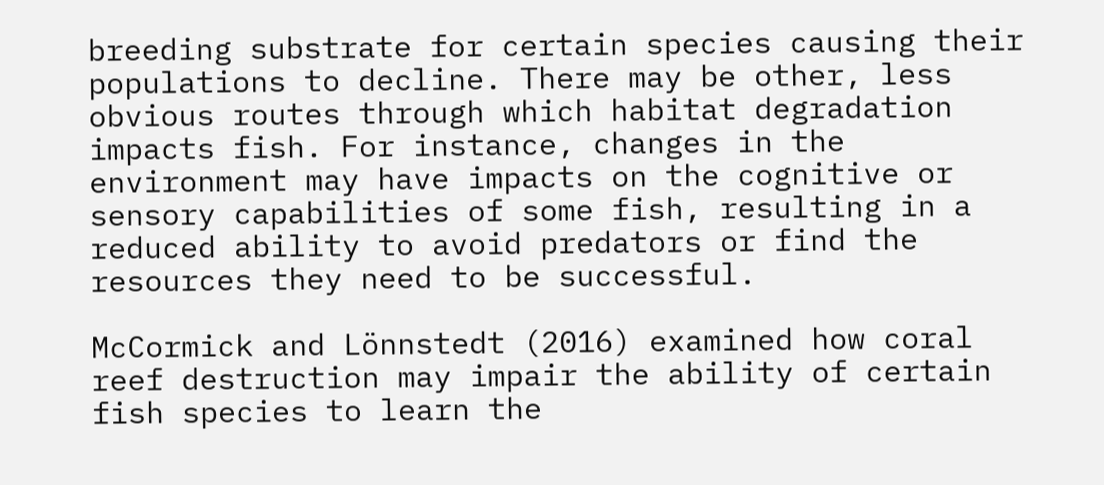breeding substrate for certain species causing their populations to decline. There may be other, less obvious routes through which habitat degradation impacts fish. For instance, changes in the environment may have impacts on the cognitive or sensory capabilities of some fish, resulting in a reduced ability to avoid predators or find the resources they need to be successful.

McCormick and Lönnstedt (2016) examined how coral reef destruction may impair the ability of certain fish species to learn the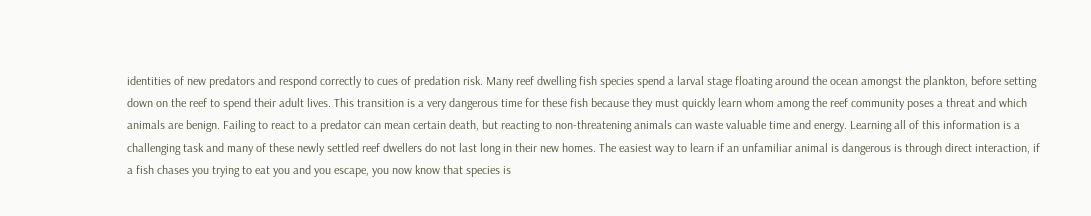identities of new predators and respond correctly to cues of predation risk. Many reef dwelling fish species spend a larval stage floating around the ocean amongst the plankton, before setting down on the reef to spend their adult lives. This transition is a very dangerous time for these fish because they must quickly learn whom among the reef community poses a threat and which animals are benign. Failing to react to a predator can mean certain death, but reacting to non-threatening animals can waste valuable time and energy. Learning all of this information is a challenging task and many of these newly settled reef dwellers do not last long in their new homes. The easiest way to learn if an unfamiliar animal is dangerous is through direct interaction, if a fish chases you trying to eat you and you escape, you now know that species is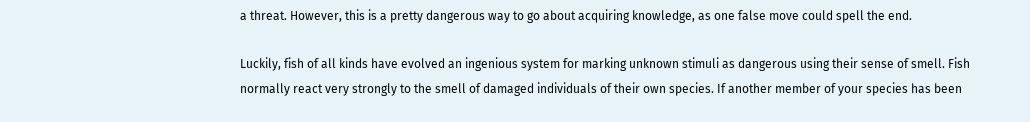a threat. However, this is a pretty dangerous way to go about acquiring knowledge, as one false move could spell the end.

Luckily, fish of all kinds have evolved an ingenious system for marking unknown stimuli as dangerous using their sense of smell. Fish normally react very strongly to the smell of damaged individuals of their own species. If another member of your species has been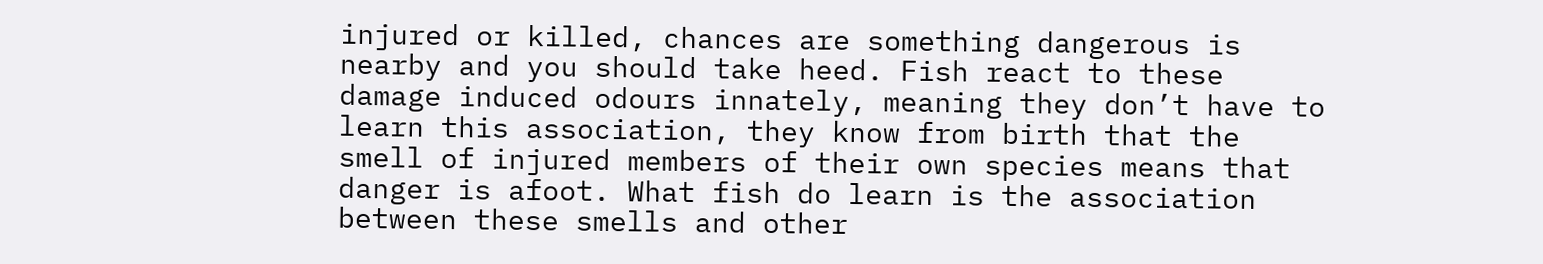injured or killed, chances are something dangerous is nearby and you should take heed. Fish react to these damage induced odours innately, meaning they don’t have to learn this association, they know from birth that the smell of injured members of their own species means that danger is afoot. What fish do learn is the association between these smells and other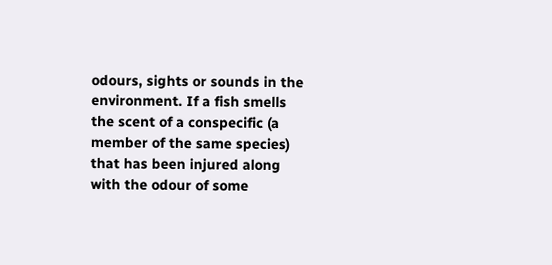odours, sights or sounds in the environment. If a fish smells the scent of a conspecific (a member of the same species) that has been injured along with the odour of some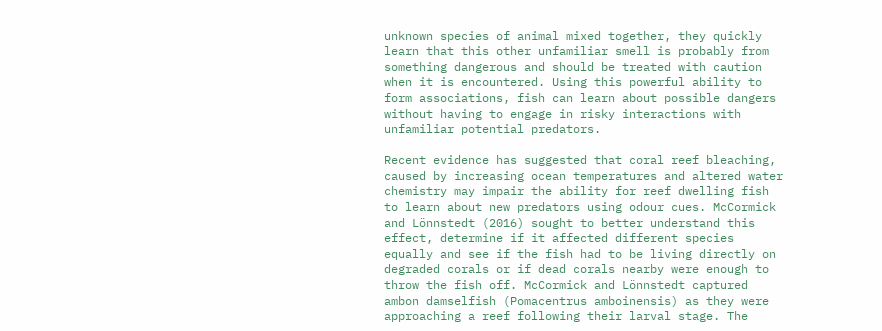unknown species of animal mixed together, they quickly learn that this other unfamiliar smell is probably from something dangerous and should be treated with caution when it is encountered. Using this powerful ability to form associations, fish can learn about possible dangers without having to engage in risky interactions with unfamiliar potential predators.

Recent evidence has suggested that coral reef bleaching, caused by increasing ocean temperatures and altered water chemistry may impair the ability for reef dwelling fish to learn about new predators using odour cues. McCormick and Lönnstedt (2016) sought to better understand this effect, determine if it affected different species equally and see if the fish had to be living directly on degraded corals or if dead corals nearby were enough to throw the fish off. McCormick and Lönnstedt captured ambon damselfish (Pomacentrus amboinensis) as they were approaching a reef following their larval stage. The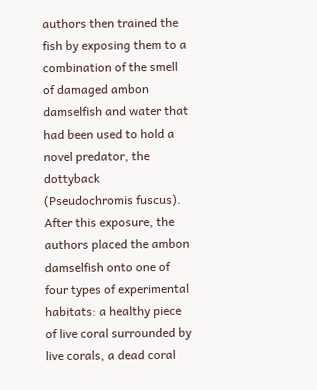authors then trained the fish by exposing them to a combination of the smell of damaged ambon damselfish and water that had been used to hold a novel predator, the dottyback (Pseudochromis fuscus). After this exposure, the authors placed the ambon damselfish onto one of four types of experimental habitats: a healthy piece of live coral surrounded by live corals, a dead coral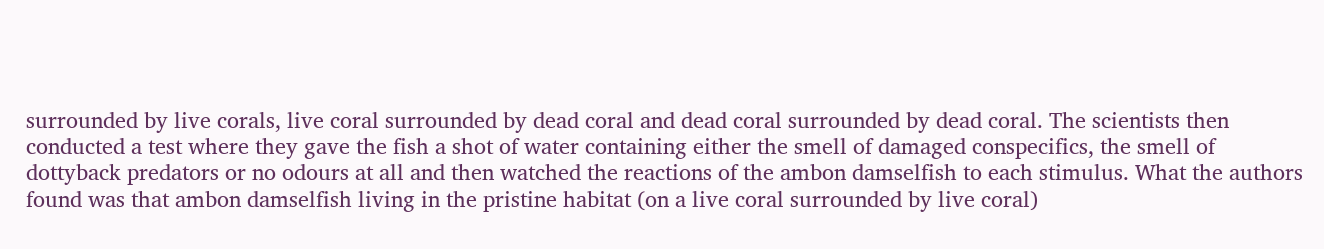surrounded by live corals, live coral surrounded by dead coral and dead coral surrounded by dead coral. The scientists then conducted a test where they gave the fish a shot of water containing either the smell of damaged conspecifics, the smell of dottyback predators or no odours at all and then watched the reactions of the ambon damselfish to each stimulus. What the authors found was that ambon damselfish living in the pristine habitat (on a live coral surrounded by live coral)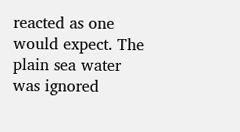reacted as one would expect. The plain sea water was ignored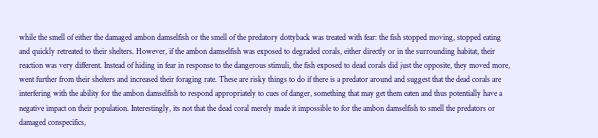while the smell of either the damaged ambon damselfish or the smell of the predatory dottyback was treated with fear: the fish stopped moving, stopped eating and quickly retreated to their shelters. However, if the ambon damselfish was exposed to degraded corals, either directly or in the surrounding habitat, their reaction was very different. Instead of hiding in fear in response to the dangerous stimuli, the fish exposed to dead corals did just the opposite, they moved more, went further from their shelters and increased their foraging rate. These are risky things to do if there is a predator around and suggest that the dead corals are interfering with the ability for the ambon damselfish to respond appropriately to cues of danger, something that may get them eaten and thus potentially have a negative impact on their population. Interestingly, its not that the dead coral merely made it impossible to for the ambon damselfish to smell the predators or damaged conspecifics,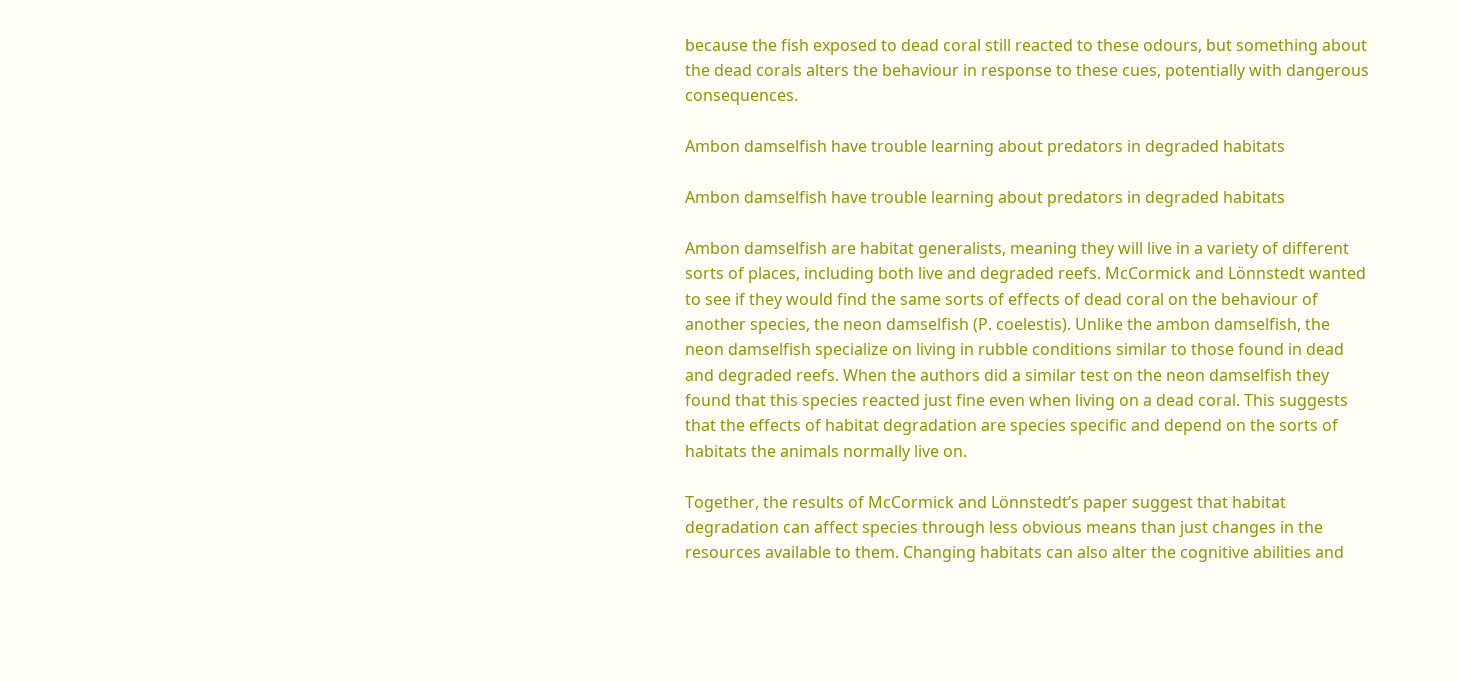because the fish exposed to dead coral still reacted to these odours, but something about the dead corals alters the behaviour in response to these cues, potentially with dangerous consequences.

Ambon damselfish have trouble learning about predators in degraded habitats

Ambon damselfish have trouble learning about predators in degraded habitats

Ambon damselfish are habitat generalists, meaning they will live in a variety of different sorts of places, including both live and degraded reefs. McCormick and Lönnstedt wanted to see if they would find the same sorts of effects of dead coral on the behaviour of another species, the neon damselfish (P. coelestis). Unlike the ambon damselfish, the neon damselfish specialize on living in rubble conditions similar to those found in dead and degraded reefs. When the authors did a similar test on the neon damselfish they found that this species reacted just fine even when living on a dead coral. This suggests that the effects of habitat degradation are species specific and depend on the sorts of habitats the animals normally live on.

Together, the results of McCormick and Lönnstedt’s paper suggest that habitat degradation can affect species through less obvious means than just changes in the resources available to them. Changing habitats can also alter the cognitive abilities and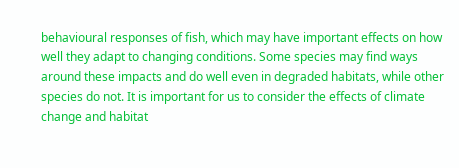behavioural responses of fish, which may have important effects on how well they adapt to changing conditions. Some species may find ways around these impacts and do well even in degraded habitats, while other species do not. It is important for us to consider the effects of climate change and habitat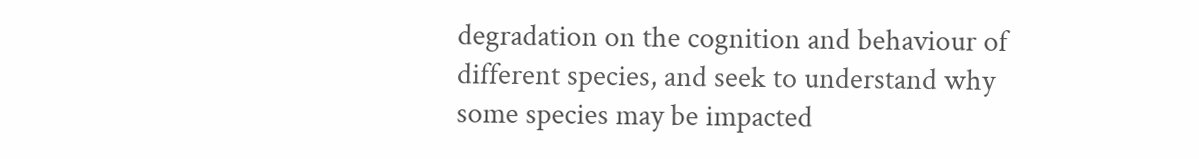degradation on the cognition and behaviour of different species, and seek to understand why some species may be impacted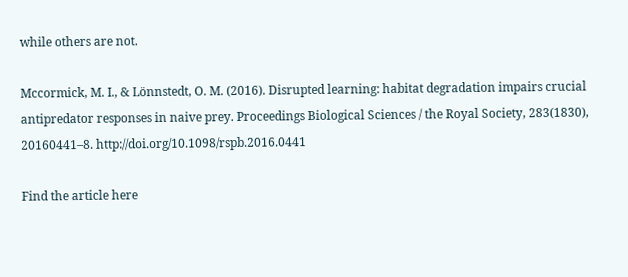while others are not.

Mccormick, M. I., & Lönnstedt, O. M. (2016). Disrupted learning: habitat degradation impairs crucial antipredator responses in naive prey. Proceedings Biological Sciences / the Royal Society, 283(1830), 20160441–8. http://doi.org/10.1098/rspb.2016.0441

Find the article here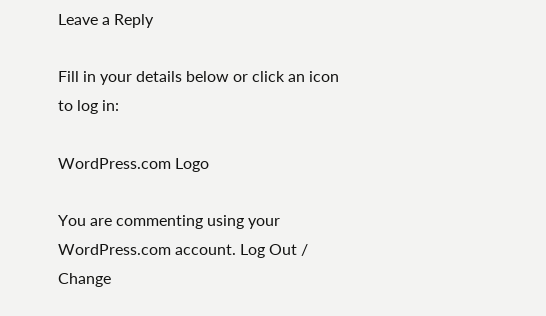Leave a Reply

Fill in your details below or click an icon to log in:

WordPress.com Logo

You are commenting using your WordPress.com account. Log Out /  Change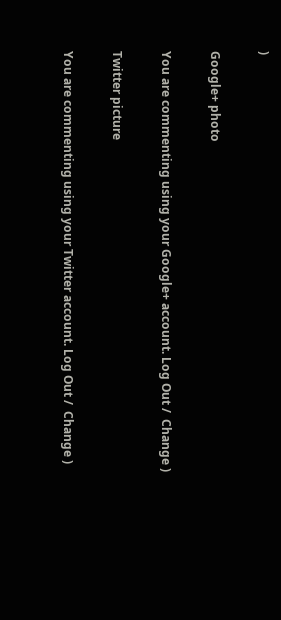)

Google+ photo

You are commenting using your Google+ account. Log Out /  Change )

Twitter picture

You are commenting using your Twitter account. Log Out /  Change )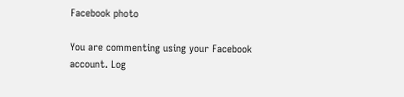Facebook photo

You are commenting using your Facebook account. Log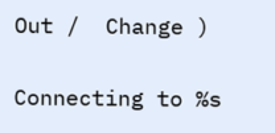Out /  Change )


Connecting to %s